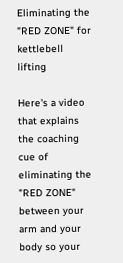Eliminating the "RED ZONE" for kettlebell lifting

Here's a video that explains the coaching cue of eliminating the "RED ZONE" between your arm and your body so your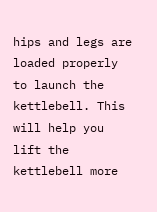hips and legs are loaded properly to launch the kettlebell. This will help you lift the kettlebell more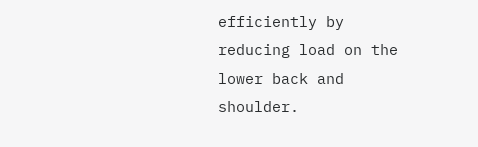efficiently by reducing load on the lower back and shoulder.